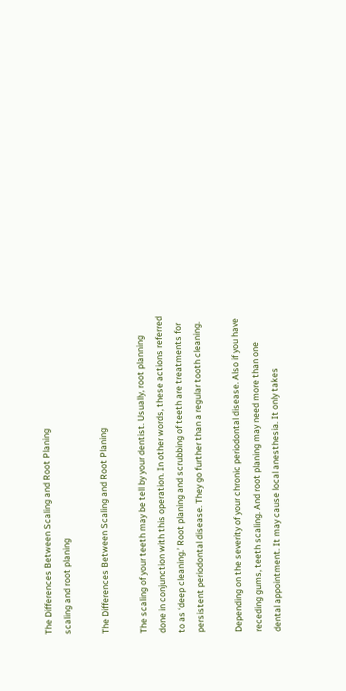The Differences Between Scaling and Root Planing
scaling and root planing

The Differences Between Scaling and Root Planing

The scaling of your teeth may be tell by your dentist. Usually, root planning done in conjunction with this operation. In other words, these actions referred to as ‘deep cleaning.’ Root planing and scrubbing of teeth are treatments for persistent periodontal disease. They go further than a regular tooth cleaning.

Depending on the severity of your chronic periodontal disease. Also if you have receding gums, teeth scaling. And root planing may need more than one dental appointment. It may cause local anesthesia. It only takes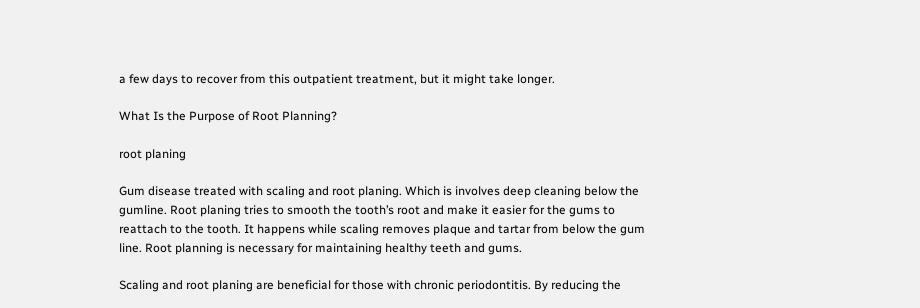a few days to recover from this outpatient treatment, but it might take longer.

What Is the Purpose of Root Planning?

root planing

Gum disease treated with scaling and root planing. Which is involves deep cleaning below the gumline. Root planing tries to smooth the tooth’s root and make it easier for the gums to reattach to the tooth. It happens while scaling removes plaque and tartar from below the gum line. Root planning is necessary for maintaining healthy teeth and gums.

Scaling and root planing are beneficial for those with chronic periodontitis. By reducing the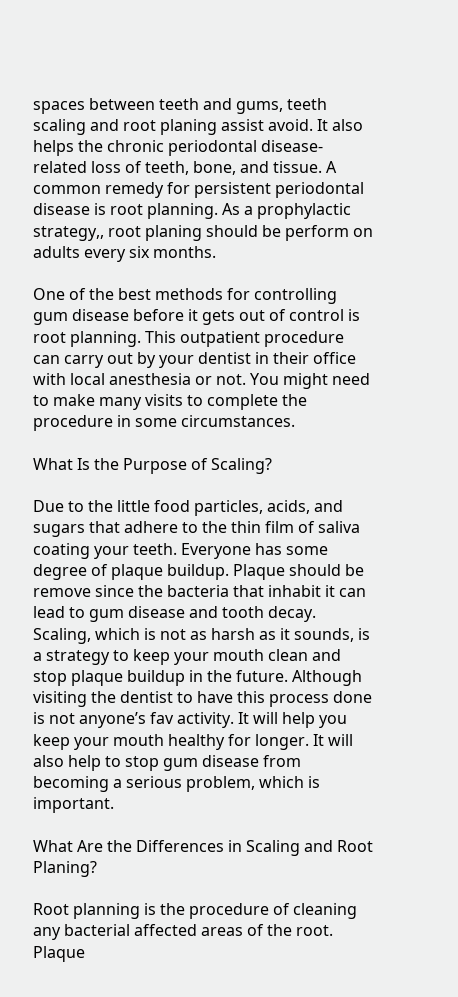spaces between teeth and gums, teeth scaling and root planing assist avoid. It also helps the chronic periodontal disease-related loss of teeth, bone, and tissue. A common remedy for persistent periodontal disease is root planning. As a prophylactic strategy,, root planing should be perform on adults every six months.

One of the best methods for controlling gum disease before it gets out of control is root planning. This outpatient procedure can carry out by your dentist in their office with local anesthesia or not. You might need to make many visits to complete the procedure in some circumstances.

What Is the Purpose of Scaling?

Due to the little food particles, acids, and sugars that adhere to the thin film of saliva coating your teeth. Everyone has some degree of plaque buildup. Plaque should be remove since the bacteria that inhabit it can lead to gum disease and tooth decay.
Scaling, which is not as harsh as it sounds, is a strategy to keep your mouth clean and stop plaque buildup in the future. Although visiting the dentist to have this process done is not anyone’s fav activity. It will help you keep your mouth healthy for longer. It will also help to stop gum disease from becoming a serious problem, which is important.

What Are the Differences in Scaling and Root Planing?

Root planning is the procedure of cleaning any bacterial affected areas of the root. Plaque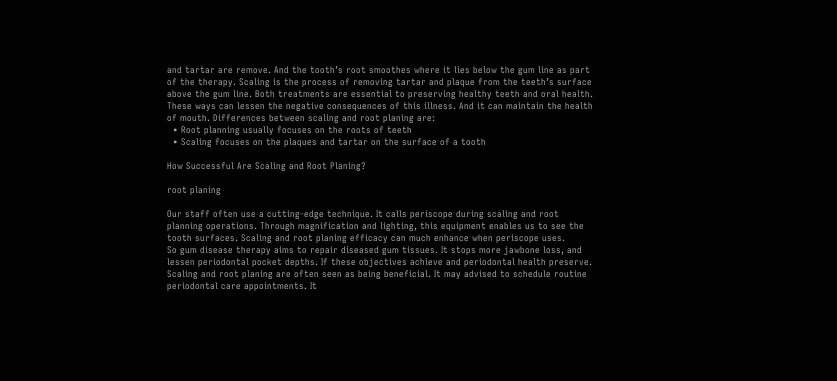and tartar are remove. And the tooth’s root smoothes where it lies below the gum line as part of the therapy. Scaling is the process of removing tartar and plaque from the teeth’s surface above the gum line. Both treatments are essential to preserving healthy teeth and oral health.
These ways can lessen the negative consequences of this illness. And it can maintain the health of mouth. Differences between scaling and root planing are:
  • Root planning usually focuses on the roots of teeth
  • Scaling focuses on the plaques and tartar on the surface of a tooth

How Successful Are Scaling and Root Planing?

root planing

Our staff often use a cutting-edge technique. It calls periscope during scaling and root planning operations. Through magnification and lighting, this equipment enables us to see the tooth surfaces. Scaling and root planing efficacy can much enhance when periscope uses.
So gum disease therapy aims to repair diseased gum tissues. It stops more jawbone loss, and lessen periodontal pocket depths. If these objectives achieve and periodontal health preserve. Scaling and root planing are often seen as being beneficial. It may advised to schedule routine periodontal care appointments. It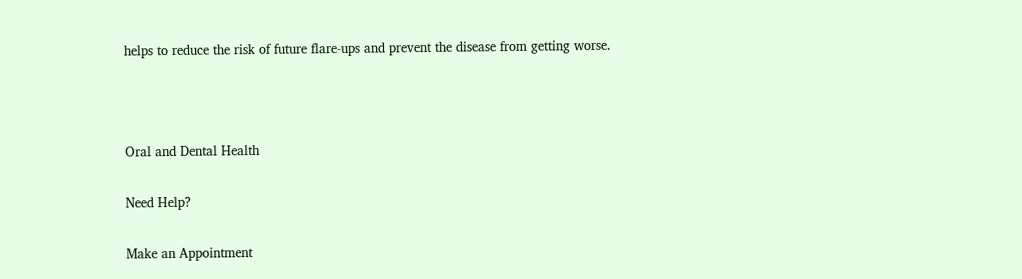helps to reduce the risk of future flare-ups and prevent the disease from getting worse.



Oral and Dental Health

Need Help?

Make an Appointment